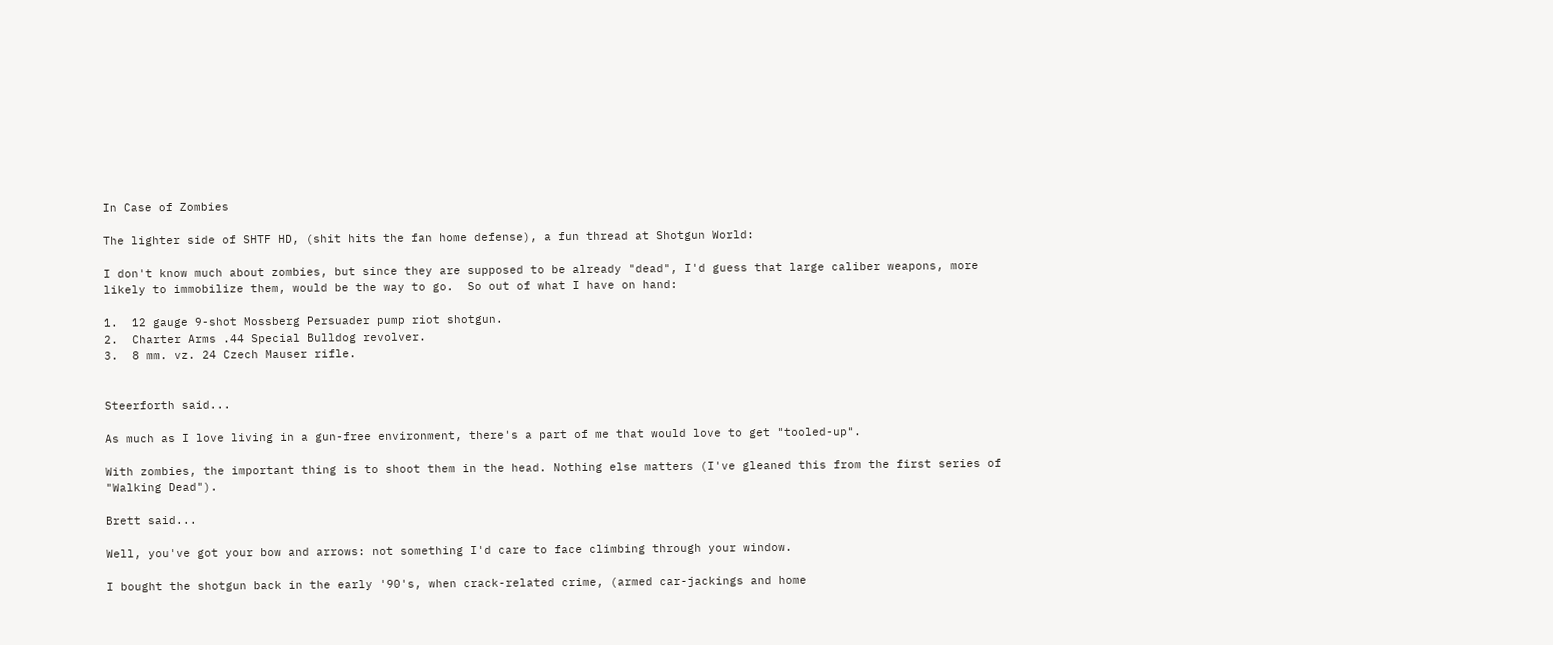In Case of Zombies

The lighter side of SHTF HD, (shit hits the fan home defense), a fun thread at Shotgun World:

I don't know much about zombies, but since they are supposed to be already "dead", I'd guess that large caliber weapons, more likely to immobilize them, would be the way to go.  So out of what I have on hand:

1.  12 gauge 9-shot Mossberg Persuader pump riot shotgun.
2.  Charter Arms .44 Special Bulldog revolver.
3.  8 mm. vz. 24 Czech Mauser rifle.


Steerforth said...

As much as I love living in a gun-free environment, there's a part of me that would love to get "tooled-up".

With zombies, the important thing is to shoot them in the head. Nothing else matters (I've gleaned this from the first series of "Walking Dead").

Brett said...

Well, you've got your bow and arrows: not something I'd care to face climbing through your window.

I bought the shotgun back in the early '90's, when crack-related crime, (armed car-jackings and home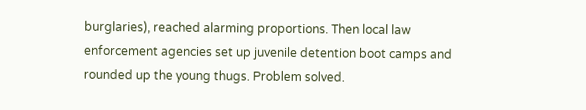burglaries), reached alarming proportions. Then local law enforcement agencies set up juvenile detention boot camps and rounded up the young thugs. Problem solved.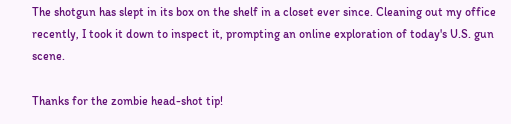The shotgun has slept in its box on the shelf in a closet ever since. Cleaning out my office recently, I took it down to inspect it, prompting an online exploration of today's U.S. gun scene.

Thanks for the zombie head-shot tip!